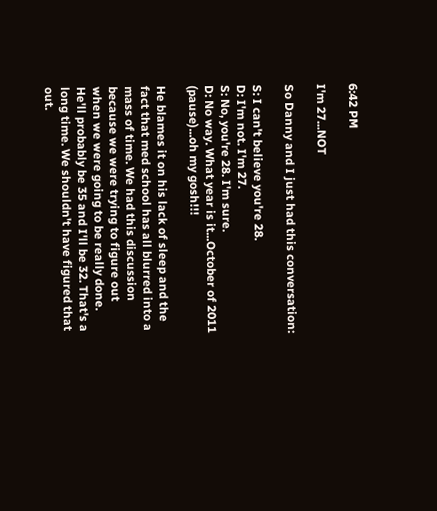6:42 PM

I'm 27...NOT

So Danny and I just had this conversation:

S: I can't believe you're 28.
D: I'm not. I'm 27.
S: No, you're 28. I'm sure.
D: No way. What year is it...October of 2011 (pause)...oh my gosh!!!

He blames it on his lack of sleep and the fact that med school has all blurred into a mass of time. We had this discussion because we were trying to figure out when we were going to be really done. He'll probably be 35 and I'll be 32. That's a long time. We shouldn't have figured that out.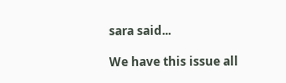sara said...

We have this issue all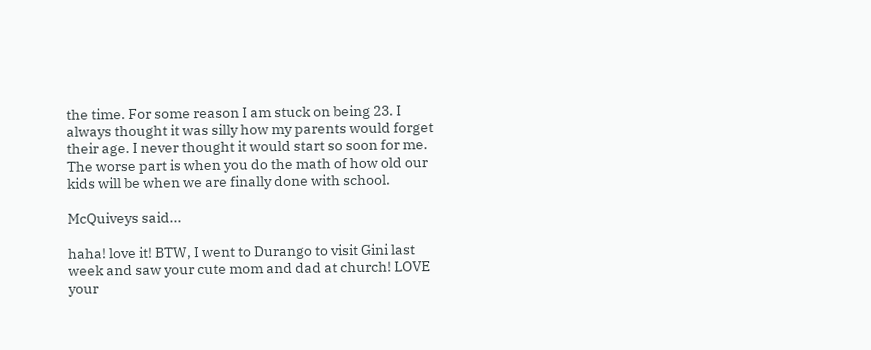the time. For some reason I am stuck on being 23. I always thought it was silly how my parents would forget their age. I never thought it would start so soon for me. The worse part is when you do the math of how old our kids will be when we are finally done with school.

McQuiveys said...

haha! love it! BTW, I went to Durango to visit Gini last week and saw your cute mom and dad at church! LOVE your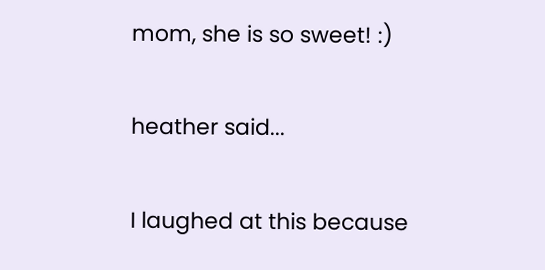mom, she is so sweet! :)

heather said...

I laughed at this because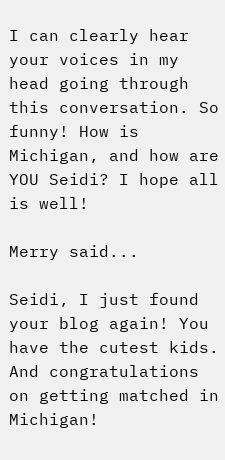I can clearly hear your voices in my head going through this conversation. So funny! How is Michigan, and how are YOU Seidi? I hope all is well!

Merry said...

Seidi, I just found your blog again! You have the cutest kids. And congratulations on getting matched in Michigan!